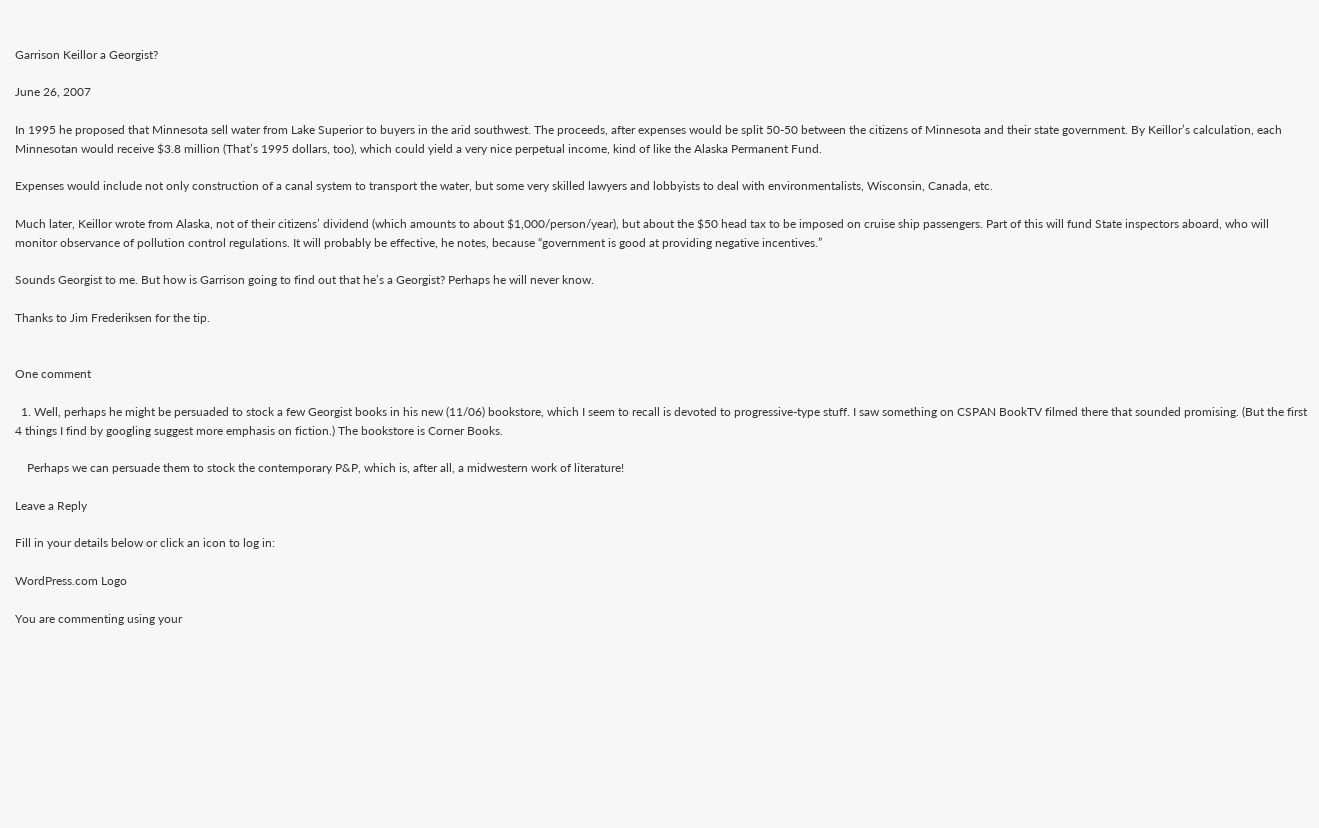Garrison Keillor a Georgist?

June 26, 2007

In 1995 he proposed that Minnesota sell water from Lake Superior to buyers in the arid southwest. The proceeds, after expenses would be split 50-50 between the citizens of Minnesota and their state government. By Keillor’s calculation, each Minnesotan would receive $3.8 million (That’s 1995 dollars, too), which could yield a very nice perpetual income, kind of like the Alaska Permanent Fund.

Expenses would include not only construction of a canal system to transport the water, but some very skilled lawyers and lobbyists to deal with environmentalists, Wisconsin, Canada, etc.

Much later, Keillor wrote from Alaska, not of their citizens’ dividend (which amounts to about $1,000/person/year), but about the $50 head tax to be imposed on cruise ship passengers. Part of this will fund State inspectors aboard, who will monitor observance of pollution control regulations. It will probably be effective, he notes, because “government is good at providing negative incentives.”

Sounds Georgist to me. But how is Garrison going to find out that he’s a Georgist? Perhaps he will never know.

Thanks to Jim Frederiksen for the tip.


One comment

  1. Well, perhaps he might be persuaded to stock a few Georgist books in his new (11/06) bookstore, which I seem to recall is devoted to progressive-type stuff. I saw something on CSPAN BookTV filmed there that sounded promising. (But the first 4 things I find by googling suggest more emphasis on fiction.) The bookstore is Corner Books.

    Perhaps we can persuade them to stock the contemporary P&P, which is, after all, a midwestern work of literature!

Leave a Reply

Fill in your details below or click an icon to log in:

WordPress.com Logo

You are commenting using your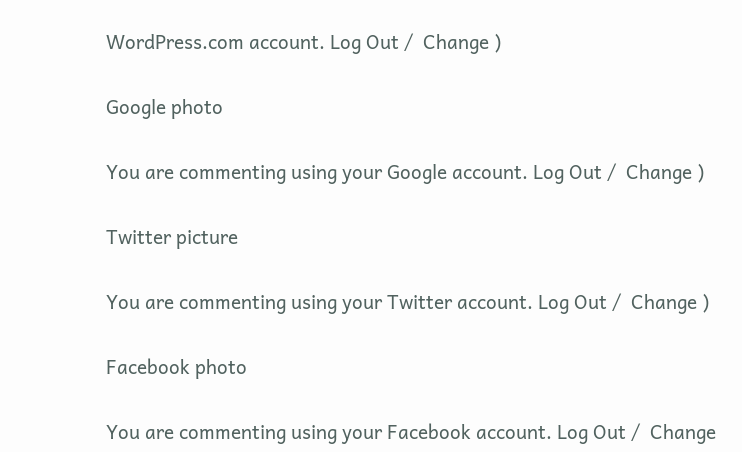WordPress.com account. Log Out /  Change )

Google photo

You are commenting using your Google account. Log Out /  Change )

Twitter picture

You are commenting using your Twitter account. Log Out /  Change )

Facebook photo

You are commenting using your Facebook account. Log Out /  Change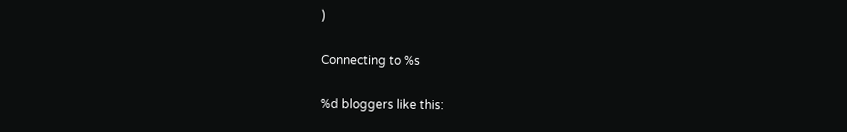)

Connecting to %s

%d bloggers like this: